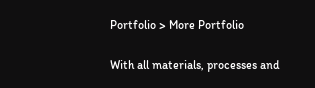Portfolio > More Portfolio

With all materials, processes and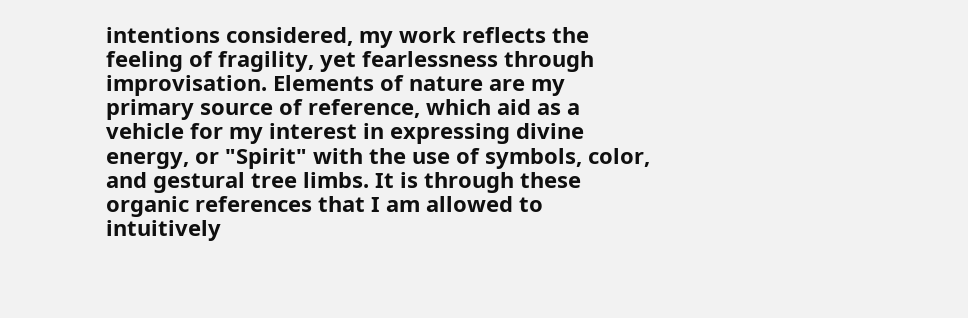intentions considered, my work reflects the feeling of fragility, yet fearlessness through improvisation. Elements of nature are my primary source of reference, which aid as a vehicle for my interest in expressing divine energy, or "Spirit" with the use of symbols, color, and gestural tree limbs. It is through these organic references that I am allowed to intuitively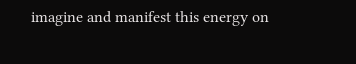imagine and manifest this energy on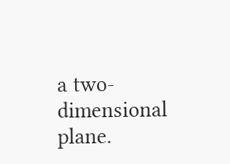a two-dimensional plane.